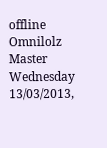offline Omnilolz Master
Wednesday 13/03/2013,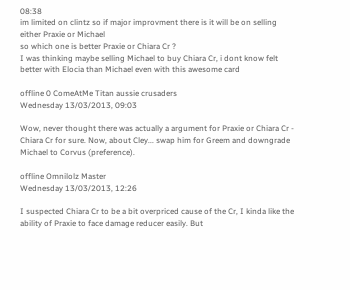08:38
im limited on clintz so if major improvment there is it will be on selling either Praxie or Michael
so which one is better Praxie or Chiara Cr ?
I was thinking maybe selling Michael to buy Chiara Cr, i dont know felt better with Elocia than Michael even with this awesome card

offline 0 ComeAtMe Titan aussie crusaders
Wednesday 13/03/2013, 09:03

Wow, never thought there was actually a argument for Praxie or Chiara Cr - Chiara Cr for sure. Now, about Cley... swap him for Greem and downgrade Michael to Corvus (preference).

offline Omnilolz Master
Wednesday 13/03/2013, 12:26

I suspected Chiara Cr to be a bit overpriced cause of the Cr, I kinda like the ability of Praxie to face damage reducer easily. But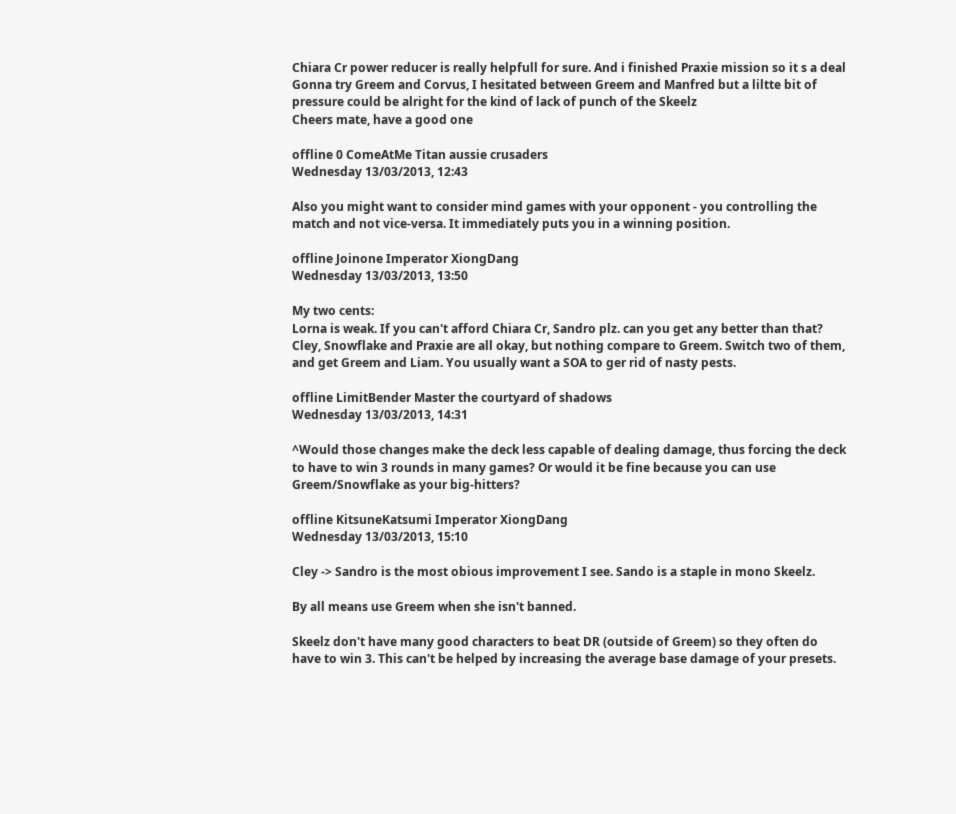Chiara Cr power reducer is really helpfull for sure. And i finished Praxie mission so it s a deal
Gonna try Greem and Corvus, I hesitated between Greem and Manfred but a liltte bit of pressure could be alright for the kind of lack of punch of the Skeelz
Cheers mate, have a good one

offline 0 ComeAtMe Titan aussie crusaders
Wednesday 13/03/2013, 12:43

Also you might want to consider mind games with your opponent - you controlling the match and not vice-versa. It immediately puts you in a winning position.

offline Joinone Imperator XiongDang
Wednesday 13/03/2013, 13:50

My two cents:
Lorna is weak. If you can't afford Chiara Cr, Sandro plz. can you get any better than that?
Cley, Snowflake and Praxie are all okay, but nothing compare to Greem. Switch two of them, and get Greem and Liam. You usually want a SOA to ger rid of nasty pests.

offline LimitBender Master the courtyard of shadows
Wednesday 13/03/2013, 14:31

^Would those changes make the deck less capable of dealing damage, thus forcing the deck to have to win 3 rounds in many games? Or would it be fine because you can use Greem/Snowflake as your big-hitters?

offline KitsuneKatsumi Imperator XiongDang
Wednesday 13/03/2013, 15:10

Cley -> Sandro is the most obious improvement I see. Sando is a staple in mono Skeelz.

By all means use Greem when she isn't banned.

Skeelz don't have many good characters to beat DR (outside of Greem) so they often do have to win 3. This can't be helped by increasing the average base damage of your presets.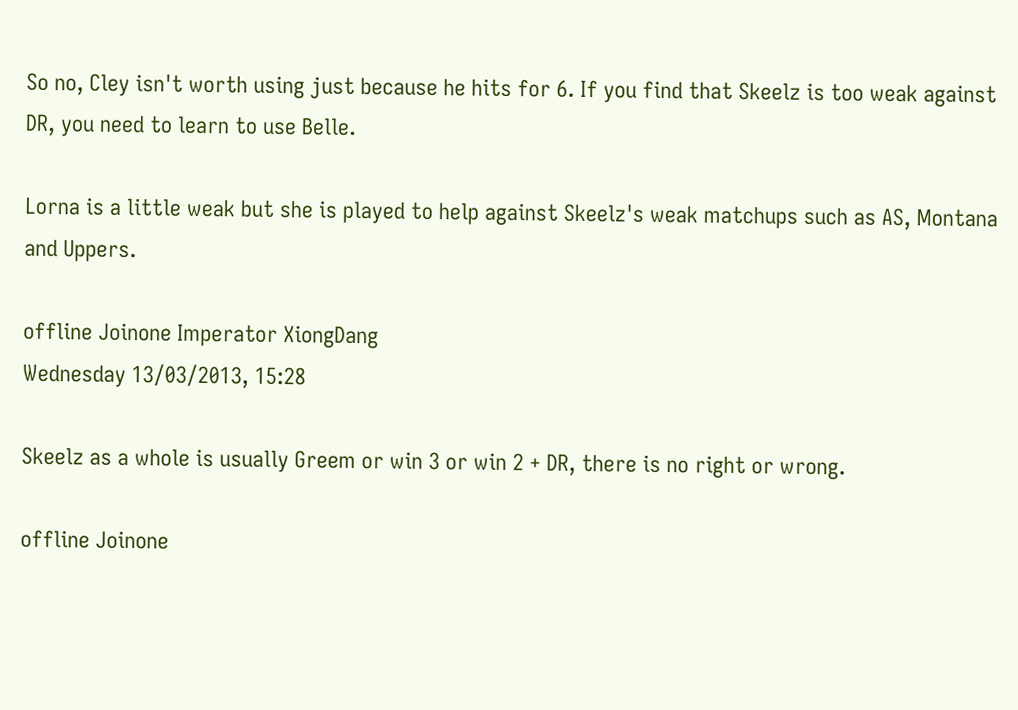So no, Cley isn't worth using just because he hits for 6. If you find that Skeelz is too weak against DR, you need to learn to use Belle.

Lorna is a little weak but she is played to help against Skeelz's weak matchups such as AS, Montana and Uppers.

offline Joinone Imperator XiongDang
Wednesday 13/03/2013, 15:28

Skeelz as a whole is usually Greem or win 3 or win 2 + DR, there is no right or wrong.

offline Joinone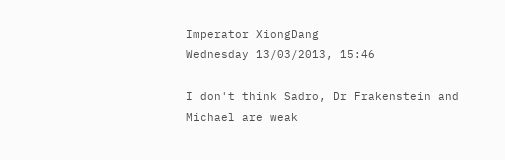Imperator XiongDang
Wednesday 13/03/2013, 15:46

I don't think Sadro, Dr Frakenstein and Michael are weak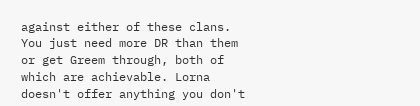against either of these clans. You just need more DR than them or get Greem through, both of which are achievable. Lorna doesn't offer anything you don't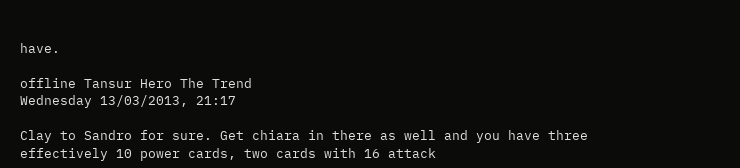have.

offline Tansur Hero The Trend
Wednesday 13/03/2013, 21:17

Clay to Sandro for sure. Get chiara in there as well and you have three effectively 10 power cards, two cards with 16 attack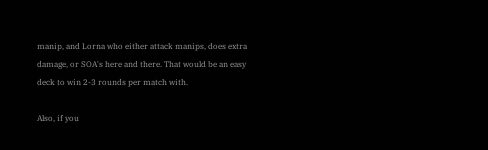manip, and Lorna who either attack manips, does extra damage, or SOA's here and there. That would be an easy deck to win 2-3 rounds per match with.

Also, if you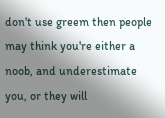don't use greem then people may think you're either a noob, and underestimate you, or they will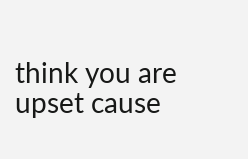think you are upset cause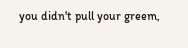you didn't pull your greem,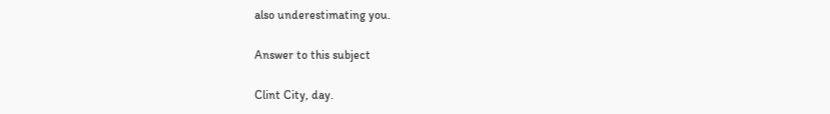also underestimating you.

Answer to this subject

Clint City, day.